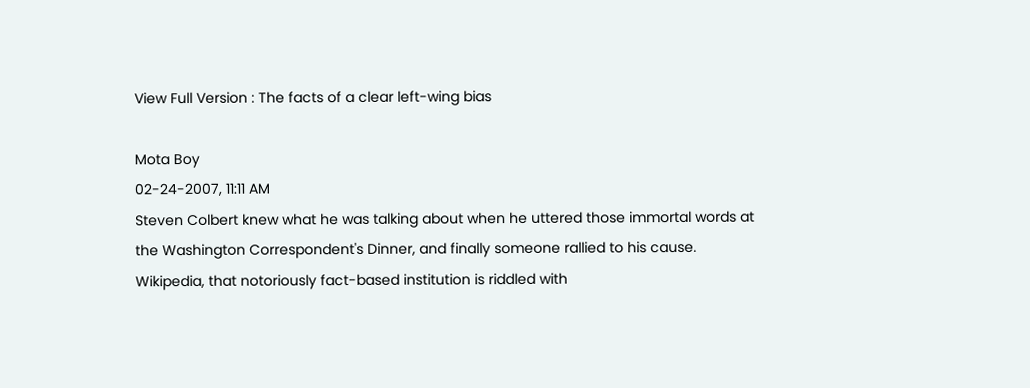View Full Version : The facts of a clear left-wing bias

Mota Boy
02-24-2007, 11:11 AM
Steven Colbert knew what he was talking about when he uttered those immortal words at the Washington Correspondent's Dinner, and finally someone rallied to his cause. Wikipedia, that notoriously fact-based institution is riddled with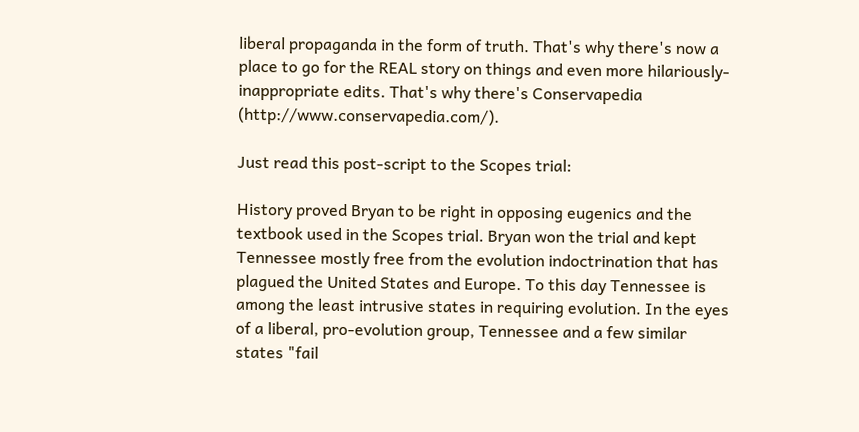liberal propaganda in the form of truth. That's why there's now a place to go for the REAL story on things and even more hilariously-inappropriate edits. That's why there's Conservapedia (http://www.conservapedia.com/).

Just read this post-script to the Scopes trial:

History proved Bryan to be right in opposing eugenics and the textbook used in the Scopes trial. Bryan won the trial and kept Tennessee mostly free from the evolution indoctrination that has plagued the United States and Europe. To this day Tennessee is among the least intrusive states in requiring evolution. In the eyes of a liberal, pro-evolution group, Tennessee and a few similar states "fail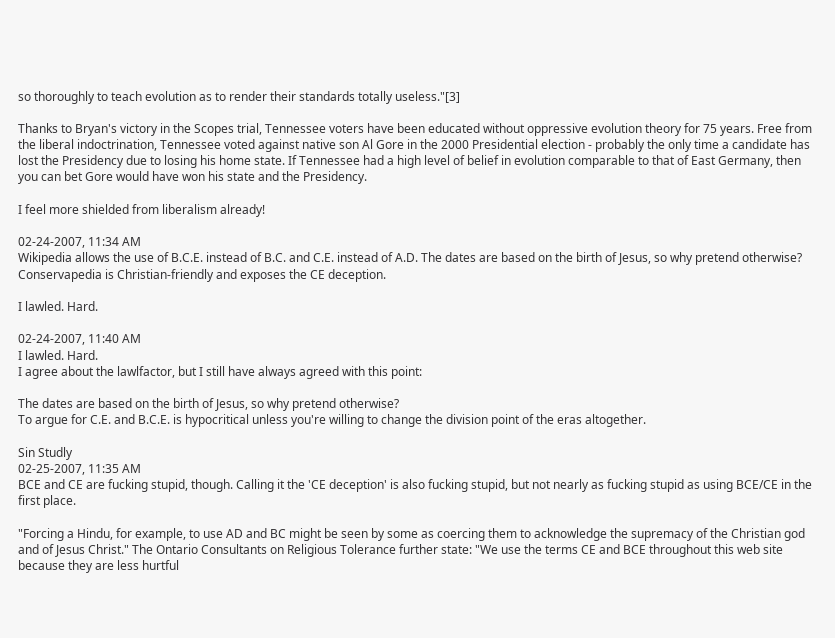so thoroughly to teach evolution as to render their standards totally useless."[3]

Thanks to Bryan's victory in the Scopes trial, Tennessee voters have been educated without oppressive evolution theory for 75 years. Free from the liberal indoctrination, Tennessee voted against native son Al Gore in the 2000 Presidential election - probably the only time a candidate has lost the Presidency due to losing his home state. If Tennessee had a high level of belief in evolution comparable to that of East Germany, then you can bet Gore would have won his state and the Presidency.

I feel more shielded from liberalism already!

02-24-2007, 11:34 AM
Wikipedia allows the use of B.C.E. instead of B.C. and C.E. instead of A.D. The dates are based on the birth of Jesus, so why pretend otherwise? Conservapedia is Christian-friendly and exposes the CE deception.

I lawled. Hard.

02-24-2007, 11:40 AM
I lawled. Hard.
I agree about the lawlfactor, but I still have always agreed with this point:

The dates are based on the birth of Jesus, so why pretend otherwise?
To argue for C.E. and B.C.E. is hypocritical unless you're willing to change the division point of the eras altogether.

Sin Studly
02-25-2007, 11:35 AM
BCE and CE are fucking stupid, though. Calling it the 'CE deception' is also fucking stupid, but not nearly as fucking stupid as using BCE/CE in the first place.

"Forcing a Hindu, for example, to use AD and BC might be seen by some as coercing them to acknowledge the supremacy of the Christian god and of Jesus Christ." The Ontario Consultants on Religious Tolerance further state: "We use the terms CE and BCE throughout this web site because they are less hurtful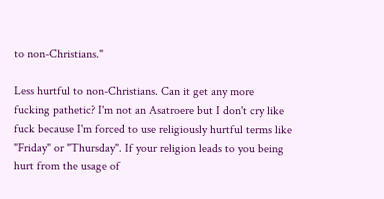to non-Christians."

Less hurtful to non-Christians. Can it get any more fucking pathetic? I'm not an Asatroere but I don't cry like fuck because I'm forced to use religiously hurtful terms like "Friday" or "Thursday". If your religion leads to you being hurt from the usage of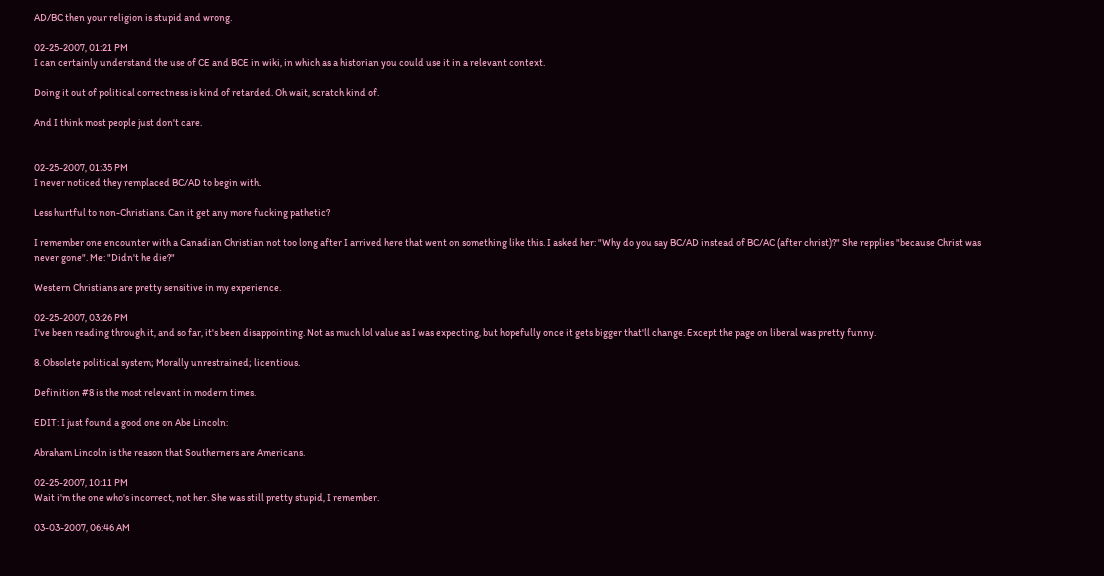AD/BC then your religion is stupid and wrong.

02-25-2007, 01:21 PM
I can certainly understand the use of CE and BCE in wiki, in which as a historian you could use it in a relevant context.

Doing it out of political correctness is kind of retarded. Oh wait, scratch kind of.

And I think most people just don't care.


02-25-2007, 01:35 PM
I never noticed they remplaced BC/AD to begin with.

Less hurtful to non-Christians. Can it get any more fucking pathetic?

I remember one encounter with a Canadian Christian not too long after I arrived here that went on something like this. I asked her: "Why do you say BC/AD instead of BC/AC (after christ)?" She repplies "because Christ was never gone". Me: "Didn't he die?"

Western Christians are pretty sensitive in my experience.

02-25-2007, 03:26 PM
I've been reading through it, and so far, it's been disappointing. Not as much lol value as I was expecting, but hopefully once it gets bigger that'll change. Except the page on liberal was pretty funny.

8. Obsolete political system; Morally unrestrained; licentious.

Definition #8 is the most relevant in modern times.

EDIT: I just found a good one on Abe Lincoln:

Abraham Lincoln is the reason that Southerners are Americans.

02-25-2007, 10:11 PM
Wait i'm the one who's incorrect, not her. She was still pretty stupid, I remember.

03-03-2007, 06:46 AM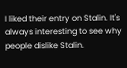I liked their entry on Stalin. It's always interesting to see why people dislike Stalin.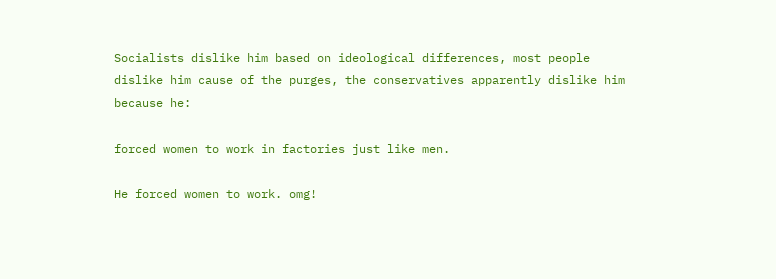Socialists dislike him based on ideological differences, most people dislike him cause of the purges, the conservatives apparently dislike him because he:

forced women to work in factories just like men.

He forced women to work. omg!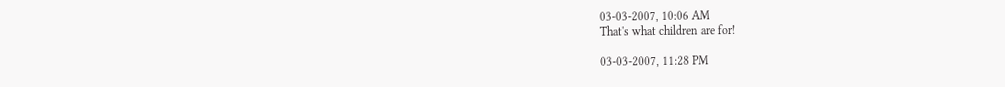03-03-2007, 10:06 AM
That's what children are for!

03-03-2007, 11:28 PM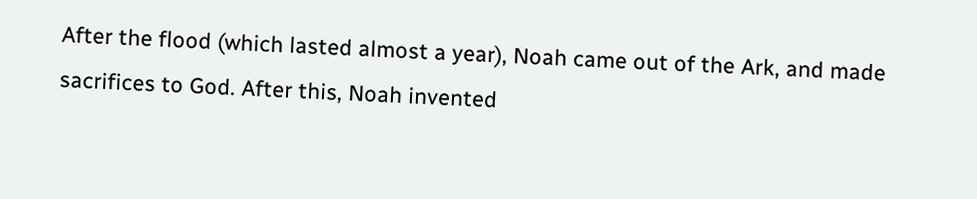After the flood (which lasted almost a year), Noah came out of the Ark, and made sacrifices to God. After this, Noah invented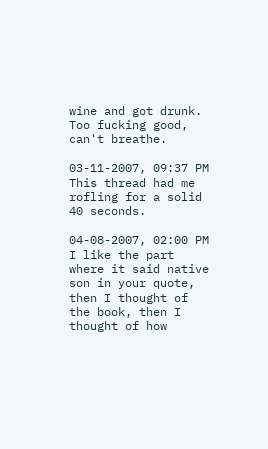wine and got drunk.
Too fucking good, can't breathe.

03-11-2007, 09:37 PM
This thread had me rofling for a solid 40 seconds.

04-08-2007, 02:00 PM
I like the part where it said native son in your quote, then I thought of the book, then I thought of how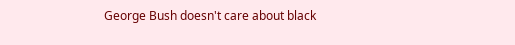George Bush doesn't care about black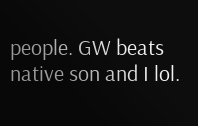people. GW beats native son and I lol.